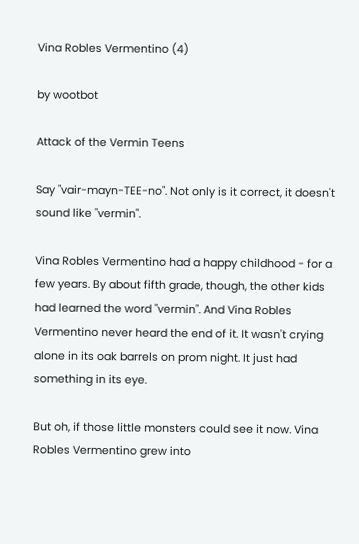Vina Robles Vermentino (4)

by wootbot

Attack of the Vermin Teens

Say "vair-mayn-TEE-no". Not only is it correct, it doesn't sound like "vermin".

Vina Robles Vermentino had a happy childhood - for a few years. By about fifth grade, though, the other kids had learned the word "vermin". And Vina Robles Vermentino never heard the end of it. It wasn't crying alone in its oak barrels on prom night. It just had something in its eye.

But oh, if those little monsters could see it now. Vina Robles Vermentino grew into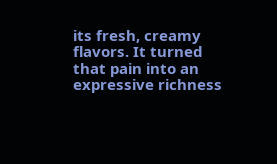its fresh, creamy flavors. It turned that pain into an expressive richness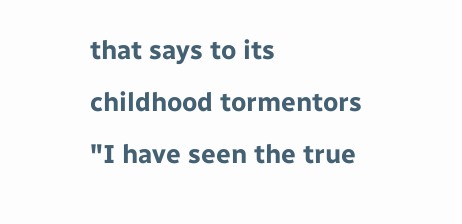that says to its childhood tormentors "I have seen the true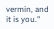vermin, and it is you."